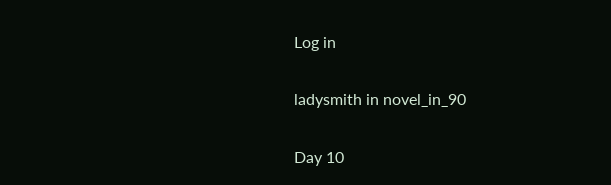Log in

ladysmith in novel_in_90

Day 10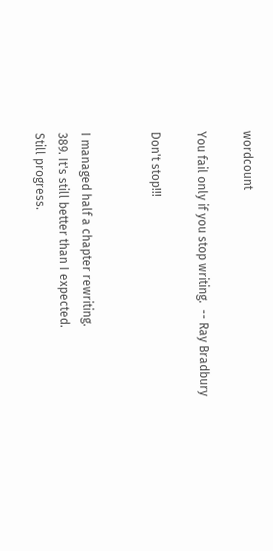wordcount

You fail only if you stop writing.  -- Ray Bradbury

Don't stop!!!


I managed half a chapter rewriting.
389. It's still better than I expected.
Still progress.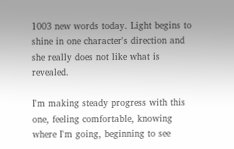1003 new words today. Light begins to shine in one character's direction and she really does not like what is revealed.

I'm making steady progress with this one, feeling comfortable, knowing where I'm going, beginning to see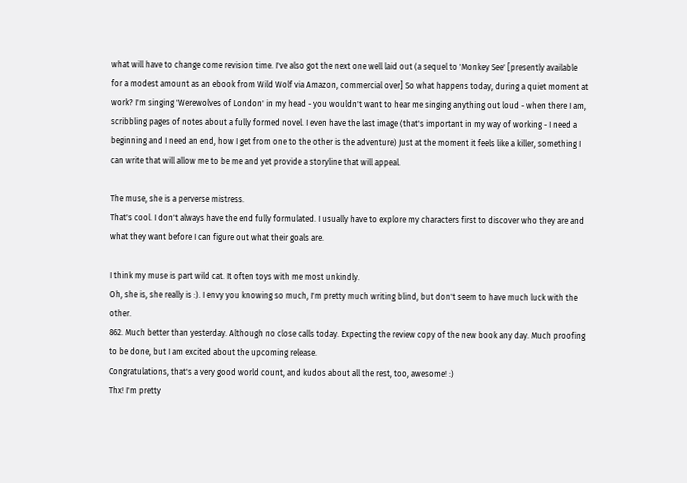what will have to change come revision time. I've also got the next one well laid out (a sequel to 'Monkey See' [presently available for a modest amount as an ebook from Wild Wolf via Amazon, commercial over] So what happens today, during a quiet moment at work? I'm singing 'Werewolves of London' in my head - you wouldn't want to hear me singing anything out loud - when there I am, scribbling pages of notes about a fully formed novel. I even have the last image (that's important in my way of working - I need a beginning and I need an end, how I get from one to the other is the adventure) Just at the moment it feels like a killer, something I can write that will allow me to be me and yet provide a storyline that will appeal.

The muse, she is a perverse mistress.
That's cool. I don't always have the end fully formulated. I usually have to explore my characters first to discover who they are and what they want before I can figure out what their goals are.

I think my muse is part wild cat. It often toys with me most unkindly.
Oh, she is, she really is :). I envy you knowing so much, I'm pretty much writing blind, but don't seem to have much luck with the other.
862. Much better than yesterday. Although no close calls today. Expecting the review copy of the new book any day. Much proofing to be done, but I am excited about the upcoming release.
Congratulations, that's a very good world count, and kudos about all the rest, too, awesome! :)
Thx! I'm pretty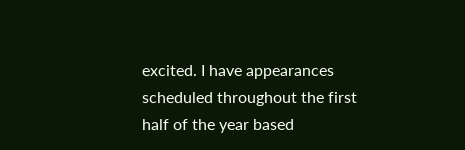excited. I have appearances scheduled throughout the first half of the year based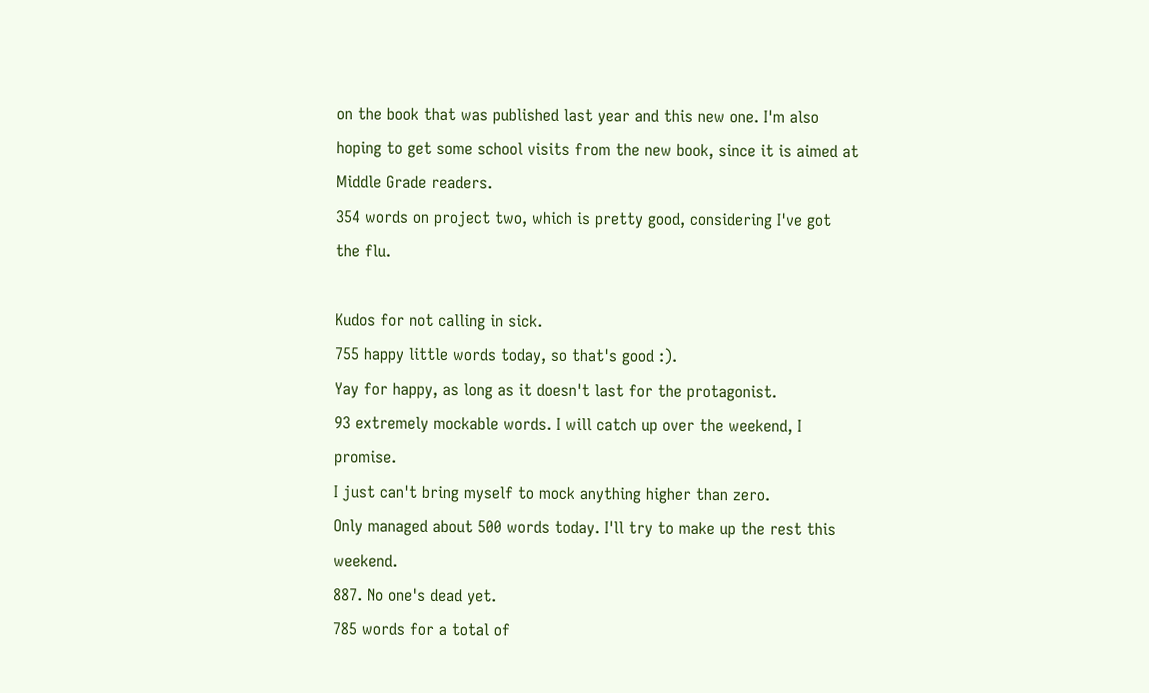on the book that was published last year and this new one. I'm also hoping to get some school visits from the new book, since it is aimed at Middle Grade readers.
354 words on project two, which is pretty good, considering I've got the flu.

Kudos for not calling in sick.
755 happy little words today, so that's good :).
Yay for happy, as long as it doesn't last for the protagonist.
93 extremely mockable words. I will catch up over the weekend, I promise.
I just can't bring myself to mock anything higher than zero.
Only managed about 500 words today. I'll try to make up the rest this weekend.
887. No one's dead yet.
785 words for a total of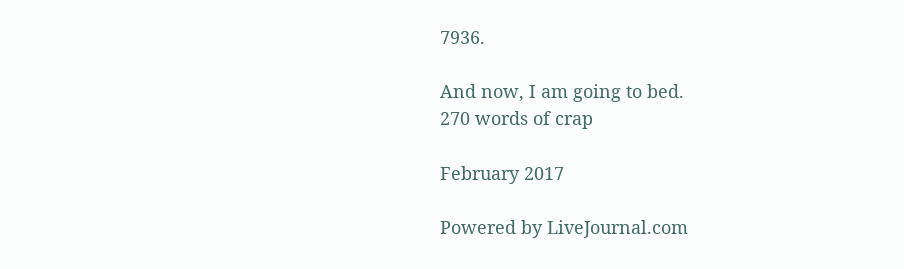7936.

And now, I am going to bed.
270 words of crap

February 2017

Powered by LiveJournal.com